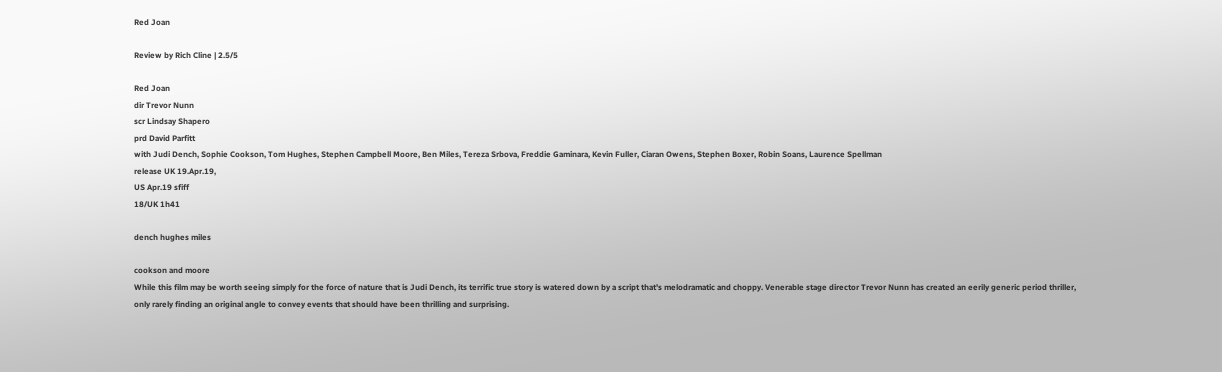Red Joan

Review by Rich Cline | 2.5/5

Red Joan
dir Trevor Nunn
scr Lindsay Shapero
prd David Parfitt
with Judi Dench, Sophie Cookson, Tom Hughes, Stephen Campbell Moore, Ben Miles, Tereza Srbova, Freddie Gaminara, Kevin Fuller, Ciaran Owens, Stephen Boxer, Robin Soans, Laurence Spellman
release UK 19.Apr.19,
US Apr.19 sfiff
18/UK 1h41

dench hughes miles

cookson and moore
While this film may be worth seeing simply for the force of nature that is Judi Dench, its terrific true story is watered down by a script that's melodramatic and choppy. Venerable stage director Trevor Nunn has created an eerily generic period thriller, only rarely finding an original angle to convey events that should have been thrilling and surprising.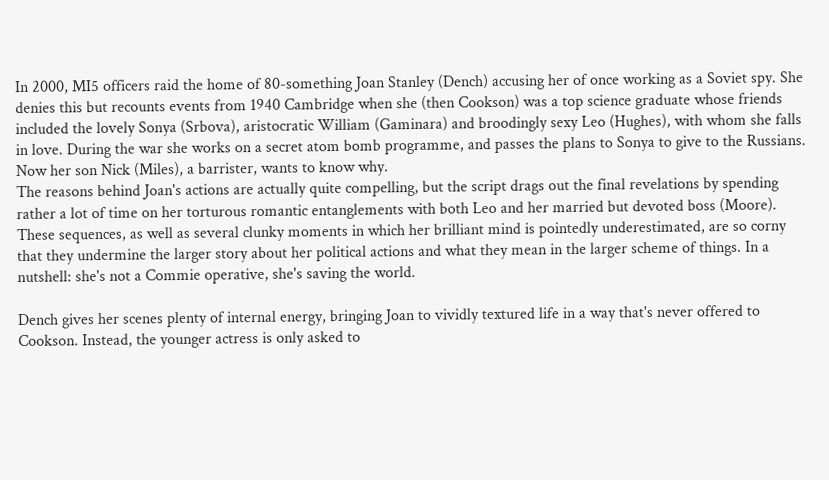In 2000, MI5 officers raid the home of 80-something Joan Stanley (Dench) accusing her of once working as a Soviet spy. She denies this but recounts events from 1940 Cambridge when she (then Cookson) was a top science graduate whose friends included the lovely Sonya (Srbova), aristocratic William (Gaminara) and broodingly sexy Leo (Hughes), with whom she falls in love. During the war she works on a secret atom bomb programme, and passes the plans to Sonya to give to the Russians. Now her son Nick (Miles), a barrister, wants to know why.
The reasons behind Joan's actions are actually quite compelling, but the script drags out the final revelations by spending rather a lot of time on her torturous romantic entanglements with both Leo and her married but devoted boss (Moore). These sequences, as well as several clunky moments in which her brilliant mind is pointedly underestimated, are so corny that they undermine the larger story about her political actions and what they mean in the larger scheme of things. In a nutshell: she's not a Commie operative, she's saving the world.

Dench gives her scenes plenty of internal energy, bringing Joan to vividly textured life in a way that's never offered to Cookson. Instead, the younger actress is only asked to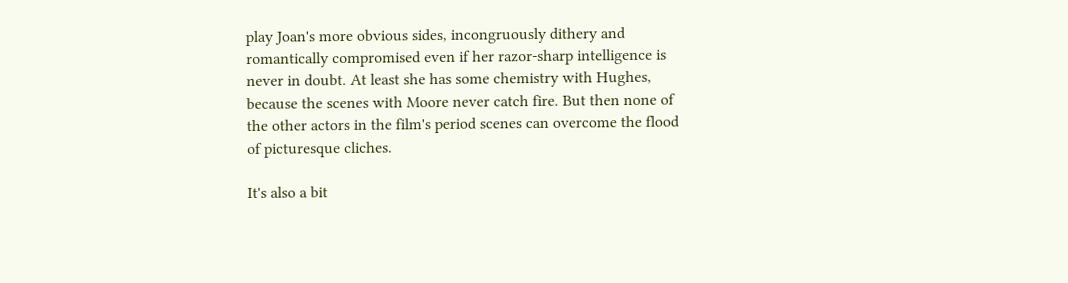play Joan's more obvious sides, incongruously dithery and romantically compromised even if her razor-sharp intelligence is never in doubt. At least she has some chemistry with Hughes, because the scenes with Moore never catch fire. But then none of the other actors in the film's period scenes can overcome the flood of picturesque cliches.

It's also a bit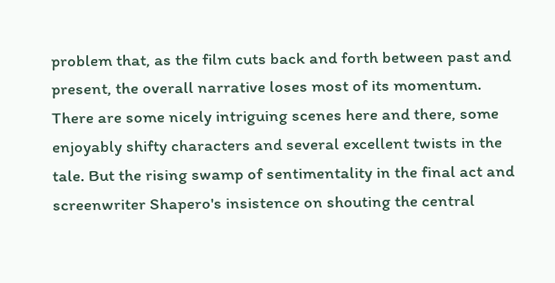problem that, as the film cuts back and forth between past and present, the overall narrative loses most of its momentum. There are some nicely intriguing scenes here and there, some enjoyably shifty characters and several excellent twists in the tale. But the rising swamp of sentimentality in the final act and screenwriter Shapero's insistence on shouting the central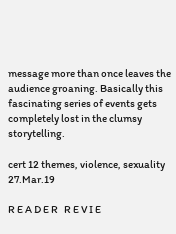message more than once leaves the audience groaning. Basically this fascinating series of events gets completely lost in the clumsy storytelling.

cert 12 themes, violence, sexuality 27.Mar.19

R E A D E R   R E V I E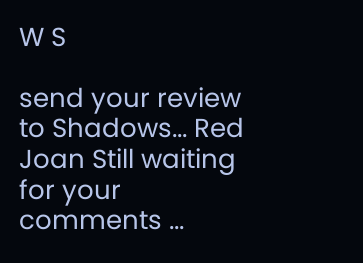W S

send your review to Shadows... Red Joan Still waiting for your comments ...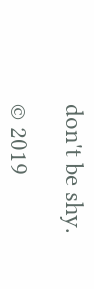don't be shy.

© 2019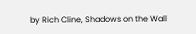by Rich Cline, Shadows on the Wall